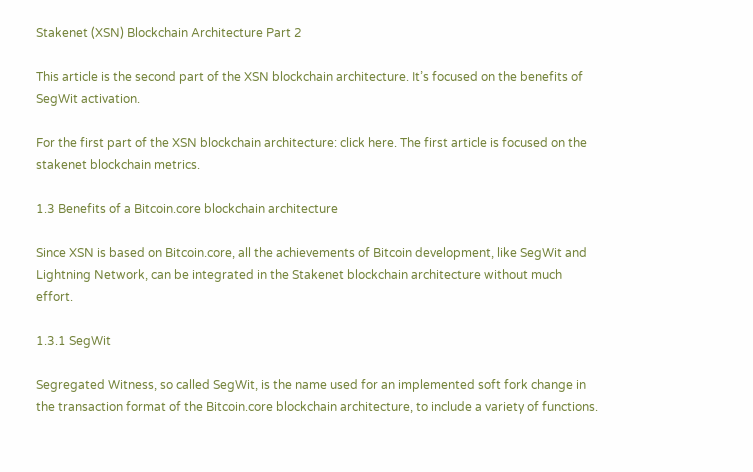Stakenet (XSN) Blockchain Architecture Part 2

This article is the second part of the XSN blockchain architecture. It’s focused on the benefits of SegWit activation.

For the first part of the XSN blockchain architecture: click here. The first article is focused on the stakenet blockchain metrics.

1.3 Benefits of a Bitcoin.core blockchain architecture

Since XSN is based on Bitcoin.core, all the achievements of Bitcoin development, like SegWit and Lightning Network, can be integrated in the Stakenet blockchain architecture without much effort.

1.3.1 SegWit

Segregated Witness, so called SegWit, is the name used for an implemented soft fork change in the transaction format of the Bitcoin.core blockchain architecture, to include a variety of functions.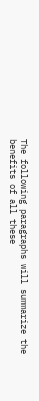The following paragraphs will summarize the benefits of all these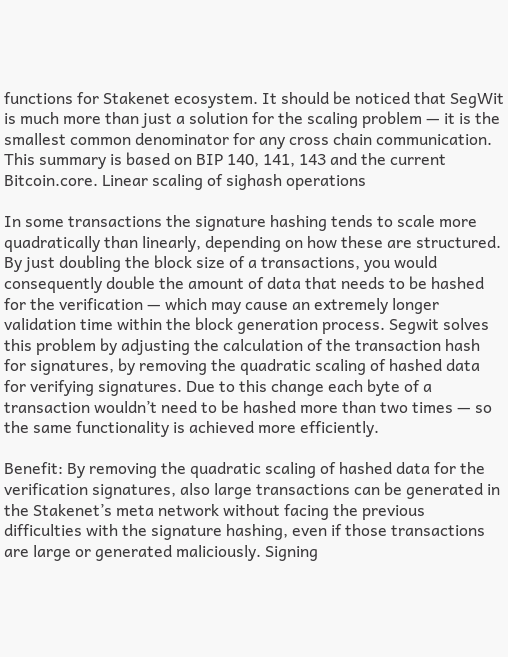functions for Stakenet ecosystem. It should be noticed that SegWit is much more than just a solution for the scaling problem — it is the smallest common denominator for any cross chain communication. This summary is based on BIP 140, 141, 143 and the current Bitcoin.core. Linear scaling of sighash operations

In some transactions the signature hashing tends to scale more quadratically than linearly, depending on how these are structured. By just doubling the block size of a transactions, you would consequently double the amount of data that needs to be hashed for the verification — which may cause an extremely longer validation time within the block generation process. Segwit solves this problem by adjusting the calculation of the transaction hash for signatures, by removing the quadratic scaling of hashed data for verifying signatures. Due to this change each byte of a transaction wouldn’t need to be hashed more than two times — so the same functionality is achieved more efficiently.

Benefit: By removing the quadratic scaling of hashed data for the verification signatures, also large transactions can be generated in the Stakenet’s meta network without facing the previous difficulties with the signature hashing, even if those transactions are large or generated maliciously. Signing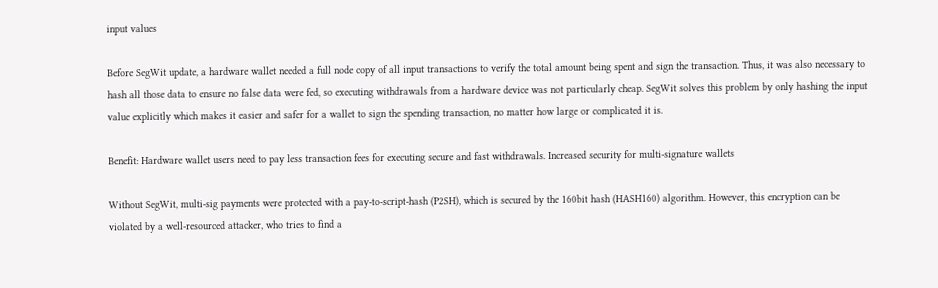input values

Before SegWit update, a hardware wallet needed a full node copy of all input transactions to verify the total amount being spent and sign the transaction. Thus, it was also necessary to hash all those data to ensure no false data were fed, so executing withdrawals from a hardware device was not particularly cheap. SegWit solves this problem by only hashing the input value explicitly which makes it easier and safer for a wallet to sign the spending transaction, no matter how large or complicated it is.

Benefit: Hardware wallet users need to pay less transaction fees for executing secure and fast withdrawals. Increased security for multi-signature wallets

Without SegWit, multi-sig payments were protected with a pay-to-script-hash (P2SH), which is secured by the 160bit hash (HASH160) algorithm. However, this encryption can be violated by a well-resourced attacker, who tries to find a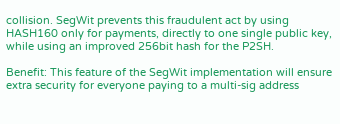collision. SegWit prevents this fraudulent act by using HASH160 only for payments, directly to one single public key, while using an improved 256bit hash for the P2SH.

Benefit: This feature of the SegWit implementation will ensure extra security for everyone paying to a multi-sig address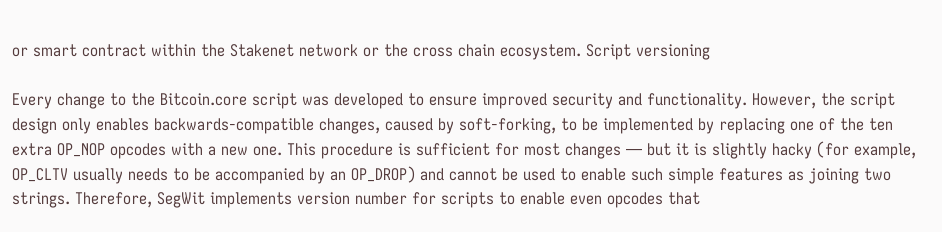or smart contract within the Stakenet network or the cross chain ecosystem. Script versioning

Every change to the Bitcoin.core script was developed to ensure improved security and functionality. However, the script design only enables backwards-compatible changes, caused by soft-forking, to be implemented by replacing one of the ten extra OP_NOP opcodes with a new one. This procedure is sufficient for most changes — but it is slightly hacky (for example, OP_CLTV usually needs to be accompanied by an OP_DROP) and cannot be used to enable such simple features as joining two strings. Therefore, SegWit implements version number for scripts to enable even opcodes that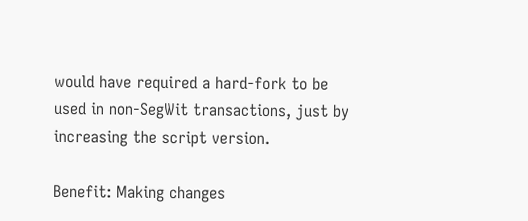would have required a hard-fork to be used in non-SegWit transactions, just by increasing the script version.

Benefit: Making changes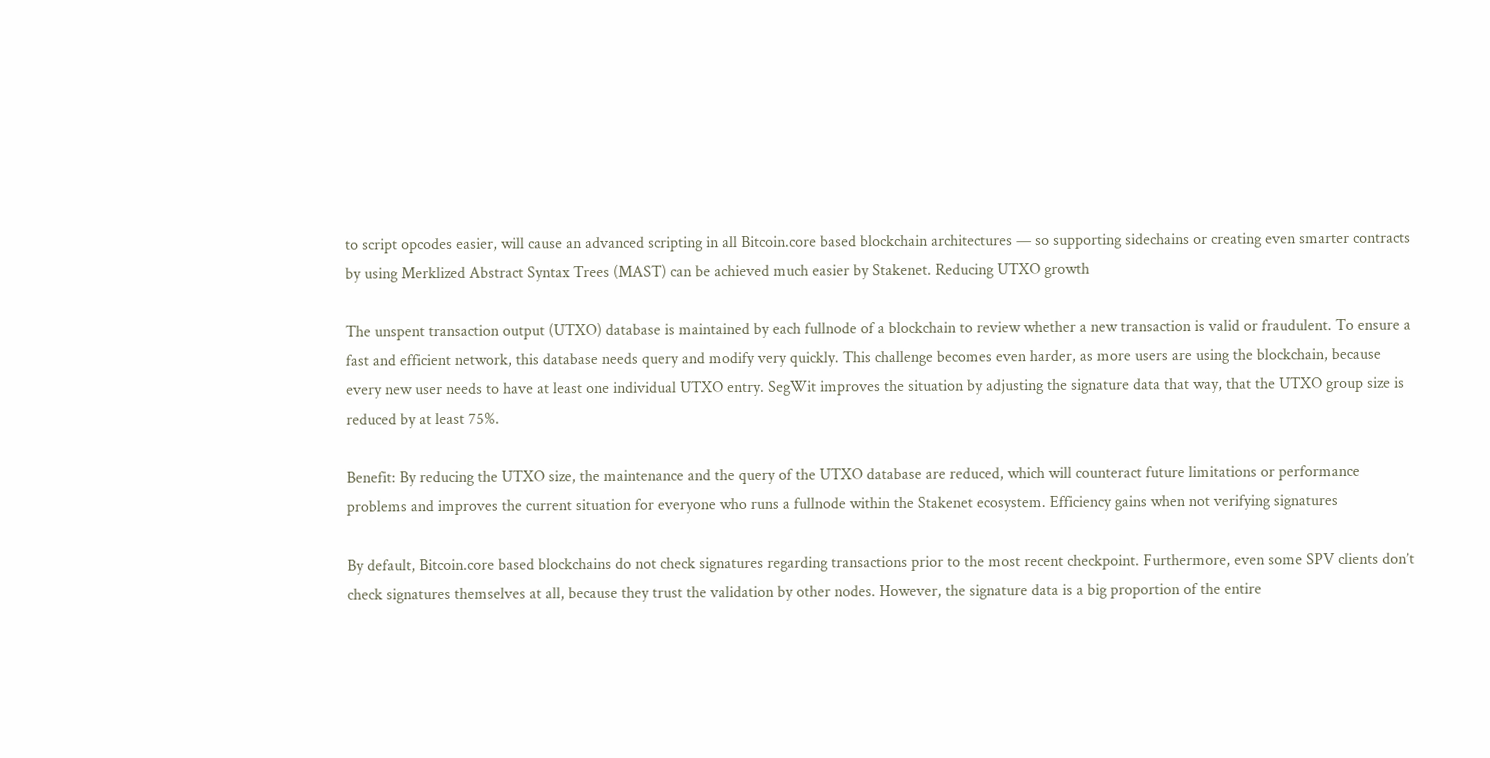to script opcodes easier, will cause an advanced scripting in all Bitcoin.core based blockchain architectures — so supporting sidechains or creating even smarter contracts by using Merklized Abstract Syntax Trees (MAST) can be achieved much easier by Stakenet. Reducing UTXO growth

The unspent transaction output (UTXO) database is maintained by each fullnode of a blockchain to review whether a new transaction is valid or fraudulent. To ensure a fast and efficient network, this database needs query and modify very quickly. This challenge becomes even harder, as more users are using the blockchain, because every new user needs to have at least one individual UTXO entry. SegWit improves the situation by adjusting the signature data that way, that the UTXO group size is reduced by at least 75%.

Benefit: By reducing the UTXO size, the maintenance and the query of the UTXO database are reduced, which will counteract future limitations or performance problems and improves the current situation for everyone who runs a fullnode within the Stakenet ecosystem. Efficiency gains when not verifying signatures

By default, Bitcoin.core based blockchains do not check signatures regarding transactions prior to the most recent checkpoint. Furthermore, even some SPV clients don’t check signatures themselves at all, because they trust the validation by other nodes. However, the signature data is a big proportion of the entire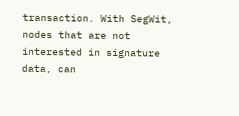transaction. With SegWit, nodes that are not interested in signature data, can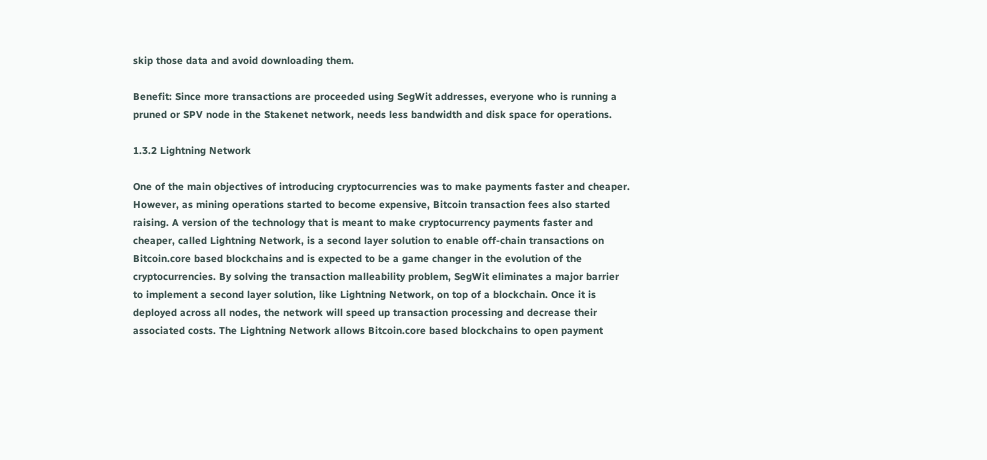skip those data and avoid downloading them.

Benefit: Since more transactions are proceeded using SegWit addresses, everyone who is running a pruned or SPV node in the Stakenet network, needs less bandwidth and disk space for operations.

1.3.2 Lightning Network

One of the main objectives of introducing cryptocurrencies was to make payments faster and cheaper. However, as mining operations started to become expensive, Bitcoin transaction fees also started raising. A version of the technology that is meant to make cryptocurrency payments faster and cheaper, called Lightning Network, is a second layer solution to enable off-chain transactions on Bitcoin.core based blockchains and is expected to be a game changer in the evolution of the cryptocurrencies. By solving the transaction malleability problem, SegWit eliminates a major barrier to implement a second layer solution, like Lightning Network, on top of a blockchain. Once it is deployed across all nodes, the network will speed up transaction processing and decrease their associated costs. The Lightning Network allows Bitcoin.core based blockchains to open payment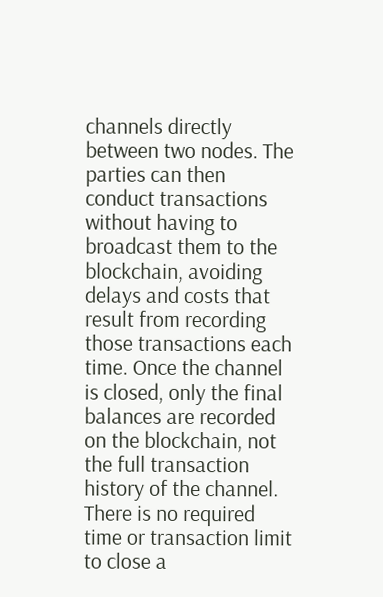channels directly between two nodes. The parties can then conduct transactions without having to broadcast them to the blockchain, avoiding delays and costs that result from recording those transactions each time. Once the channel is closed, only the final balances are recorded on the blockchain, not the full transaction history of the channel. There is no required time or transaction limit to close a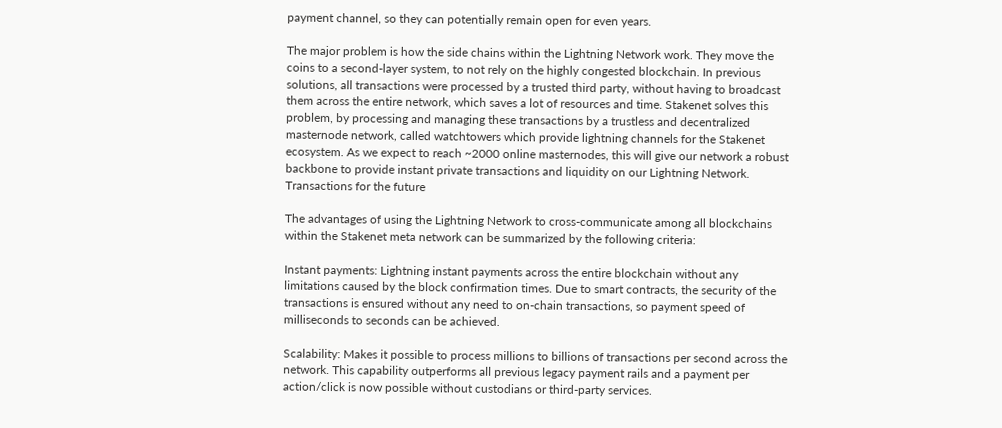payment channel, so they can potentially remain open for even years.

The major problem is how the side chains within the Lightning Network work. They move the coins to a second-layer system, to not rely on the highly congested blockchain. In previous solutions, all transactions were processed by a trusted third party, without having to broadcast them across the entire network, which saves a lot of resources and time. Stakenet solves this problem, by processing and managing these transactions by a trustless and decentralized masternode network, called watchtowers which provide lightning channels for the Stakenet ecosystem. As we expect to reach ~2000 online masternodes, this will give our network a robust backbone to provide instant private transactions and liquidity on our Lightning Network. Transactions for the future

The advantages of using the Lightning Network to cross-communicate among all blockchains within the Stakenet meta network can be summarized by the following criteria:

Instant payments: Lightning instant payments across the entire blockchain without any limitations caused by the block confirmation times. Due to smart contracts, the security of the transactions is ensured without any need to on-chain transactions, so payment speed of milliseconds to seconds can be achieved.

Scalability: Makes it possible to process millions to billions of transactions per second across the network. This capability outperforms all previous legacy payment rails and a payment per action/click is now possible without custodians or third-party services.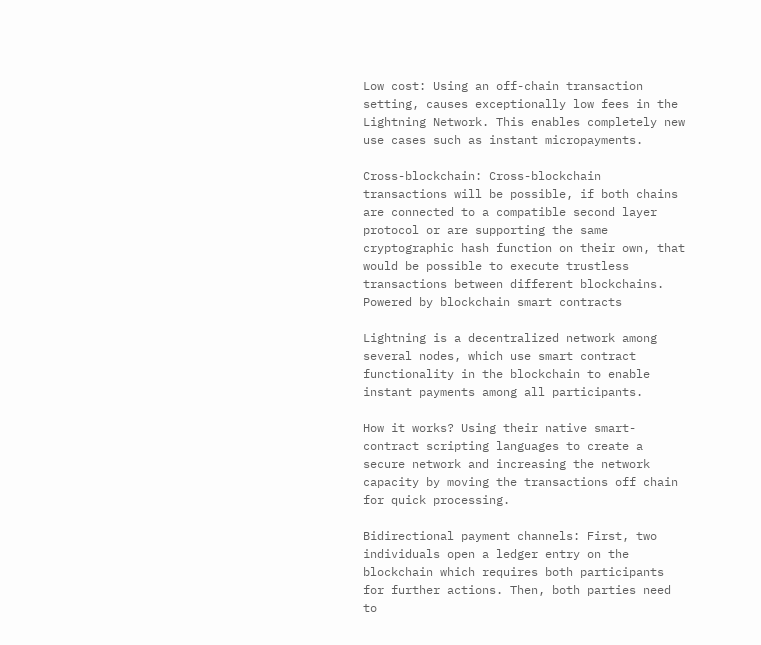Low cost: Using an off-chain transaction setting, causes exceptionally low fees in the Lightning Network. This enables completely new use cases such as instant micropayments.

Cross-blockchain: Cross-blockchain transactions will be possible, if both chains are connected to a compatible second layer protocol or are supporting the same cryptographic hash function on their own, that would be possible to execute trustless transactions between different blockchains. Powered by blockchain smart contracts

Lightning is a decentralized network among several nodes, which use smart contract functionality in the blockchain to enable instant payments among all participants.

How it works? Using their native smart-contract scripting languages to create a secure network and increasing the network capacity by moving the transactions off chain for quick processing.

Bidirectional payment channels: First, two individuals open a ledger entry on the blockchain which requires both participants for further actions. Then, both parties need to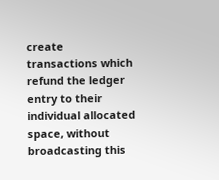create transactions which refund the ledger entry to their individual allocated space, without broadcasting this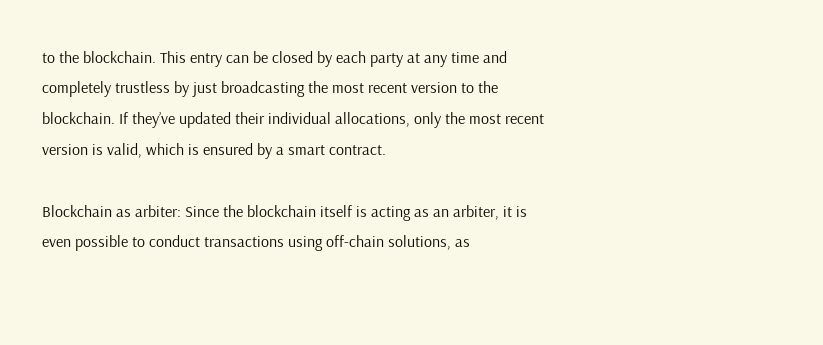to the blockchain. This entry can be closed by each party at any time and completely trustless by just broadcasting the most recent version to the blockchain. If they’ve updated their individual allocations, only the most recent version is valid, which is ensured by a smart contract.

Blockchain as arbiter: Since the blockchain itself is acting as an arbiter, it is even possible to conduct transactions using off-chain solutions, as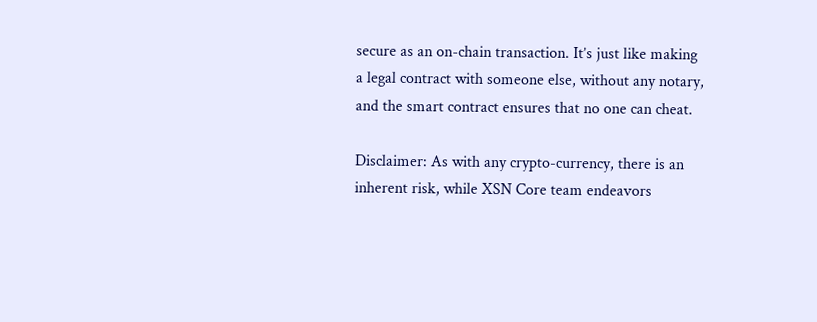secure as an on-chain transaction. It’s just like making a legal contract with someone else, without any notary, and the smart contract ensures that no one can cheat.

Disclaimer: As with any crypto-currency, there is an inherent risk, while XSN Core team endeavors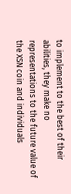to implement to the best of their abilities, they make no representations to the future value of the XSN coin and individuals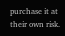purchase it at their own risk.